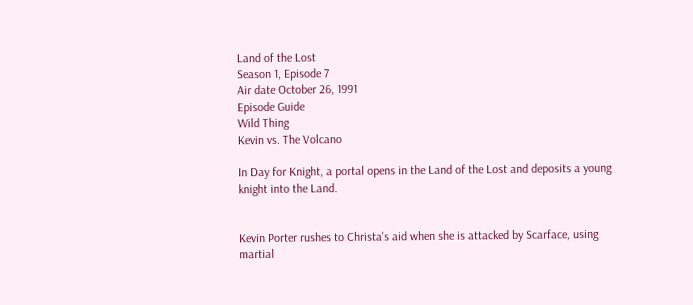Land of the Lost
Season 1, Episode 7
Air date October 26, 1991
Episode Guide
Wild Thing
Kevin vs. The Volcano

In Day for Knight, a portal opens in the Land of the Lost and deposits a young knight into the Land.


Kevin Porter rushes to Christa's aid when she is attacked by Scarface, using martial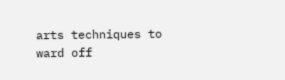arts techniques to ward off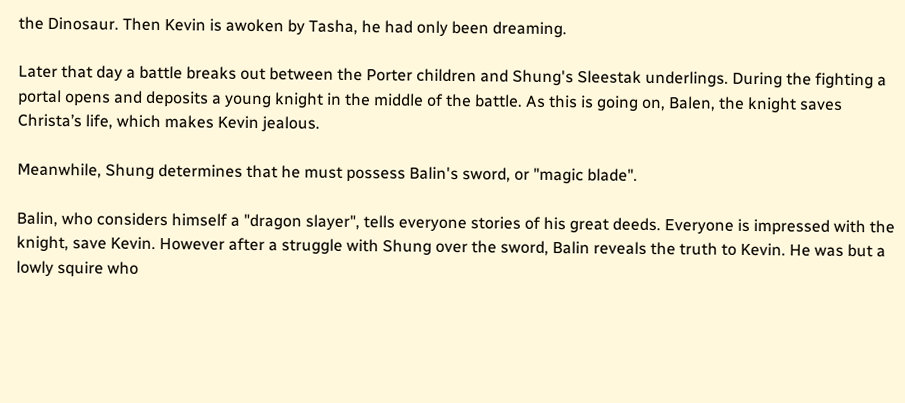the Dinosaur. Then Kevin is awoken by Tasha, he had only been dreaming.

Later that day a battle breaks out between the Porter children and Shung's Sleestak underlings. During the fighting a portal opens and deposits a young knight in the middle of the battle. As this is going on, Balen, the knight saves Christa’s life, which makes Kevin jealous.

Meanwhile, Shung determines that he must possess Balin's sword, or "magic blade".

Balin, who considers himself a "dragon slayer", tells everyone stories of his great deeds. Everyone is impressed with the knight, save Kevin. However after a struggle with Shung over the sword, Balin reveals the truth to Kevin. He was but a lowly squire who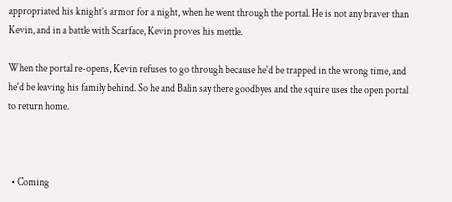appropriated his knight’s armor for a night, when he went through the portal. He is not any braver than Kevin, and in a battle with Scarface, Kevin proves his mettle.

When the portal re-opens, Kevin refuses to go through because he'd be trapped in the wrong time, and he'd be leaving his family behind. So he and Balin say there goodbyes and the squire uses the open portal to return home.



  • Coming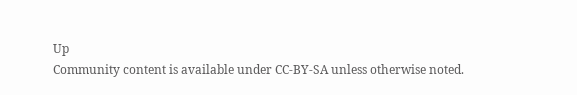Up
Community content is available under CC-BY-SA unless otherwise noted.